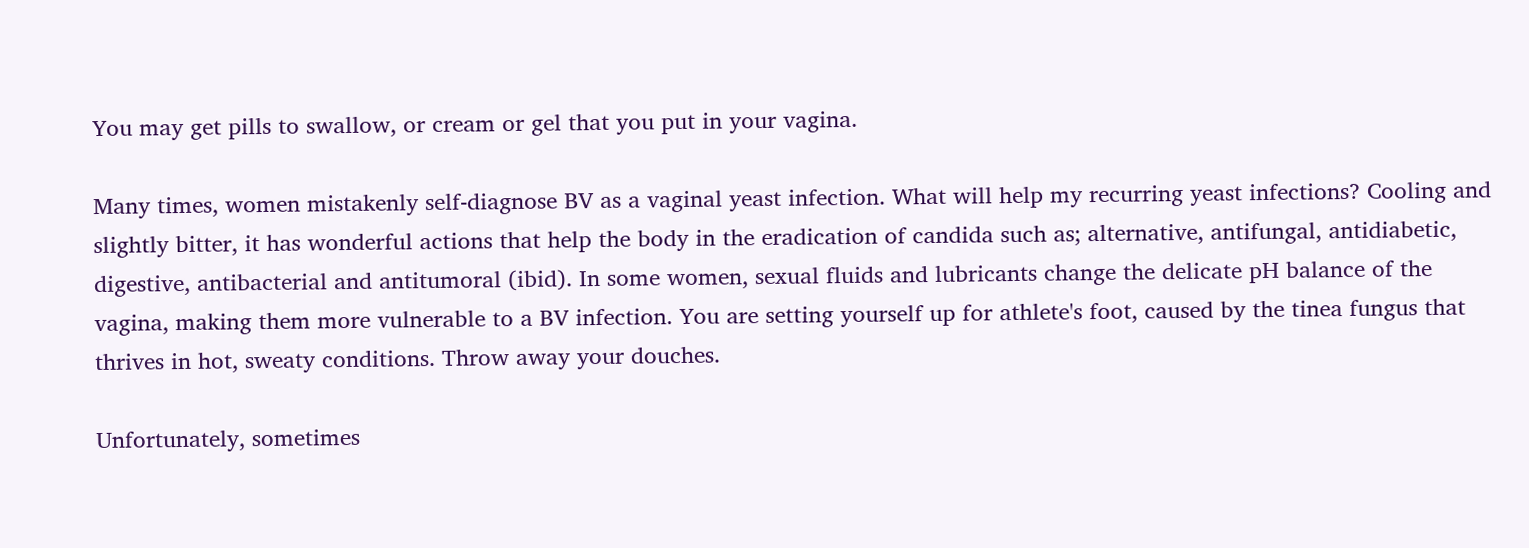You may get pills to swallow, or cream or gel that you put in your vagina.

Many times, women mistakenly self-diagnose BV as a vaginal yeast infection. What will help my recurring yeast infections? Cooling and slightly bitter, it has wonderful actions that help the body in the eradication of candida such as; alternative, antifungal, antidiabetic, digestive, antibacterial and antitumoral (ibid). In some women, sexual fluids and lubricants change the delicate pH balance of the vagina, making them more vulnerable to a BV infection. You are setting yourself up for athlete's foot, caused by the tinea fungus that thrives in hot, sweaty conditions. Throw away your douches.

Unfortunately, sometimes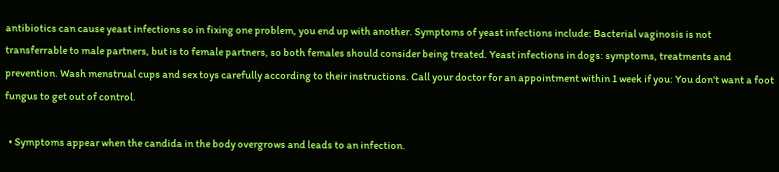antibiotics can cause yeast infections so in fixing one problem, you end up with another. Symptoms of yeast infections include: Bacterial vaginosis is not transferrable to male partners, but is to female partners, so both females should consider being treated. Yeast infections in dogs: symptoms, treatments and prevention. Wash menstrual cups and sex toys carefully according to their instructions. Call your doctor for an appointment within 1 week if you: You don't want a foot fungus to get out of control.

  • Symptoms appear when the candida in the body overgrows and leads to an infection.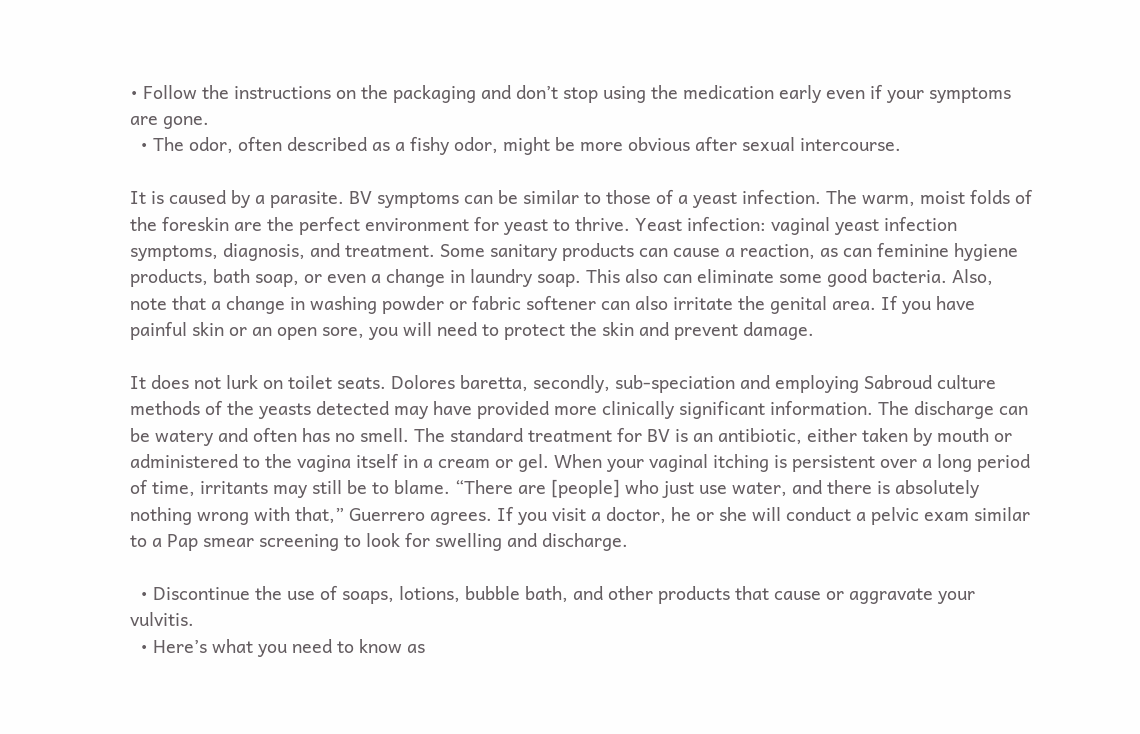• Follow the instructions on the packaging and don’t stop using the medication early even if your symptoms are gone.
  • The odor, often described as a fishy odor, might be more obvious after sexual intercourse.

It is caused by a parasite. BV symptoms can be similar to those of a yeast infection. The warm, moist folds of the foreskin are the perfect environment for yeast to thrive. Yeast infection: vaginal yeast infection symptoms, diagnosis, and treatment. Some sanitary products can cause a reaction, as can feminine hygiene products, bath soap, or even a change in laundry soap. This also can eliminate some good bacteria. Also, note that a change in washing powder or fabric softener can also irritate the genital area. If you have painful skin or an open sore, you will need to protect the skin and prevent damage.

It does not lurk on toilet seats. Dolores baretta, secondly, sub-speciation and employing Sabroud culture methods of the yeasts detected may have provided more clinically significant information. The discharge can be watery and often has no smell. The standard treatment for BV is an antibiotic, either taken by mouth or administered to the vagina itself in a cream or gel. When your vaginal itching is persistent over a long period of time, irritants may still be to blame. “There are [people] who just use water, and there is absolutely nothing wrong with that,” Guerrero agrees. If you visit a doctor, he or she will conduct a pelvic exam similar to a Pap smear screening to look for swelling and discharge.

  • Discontinue the use of soaps, lotions, bubble bath, and other products that cause or aggravate your vulvitis.
  • Here’s what you need to know as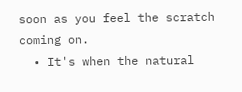soon as you feel the scratch coming on.
  • It's when the natural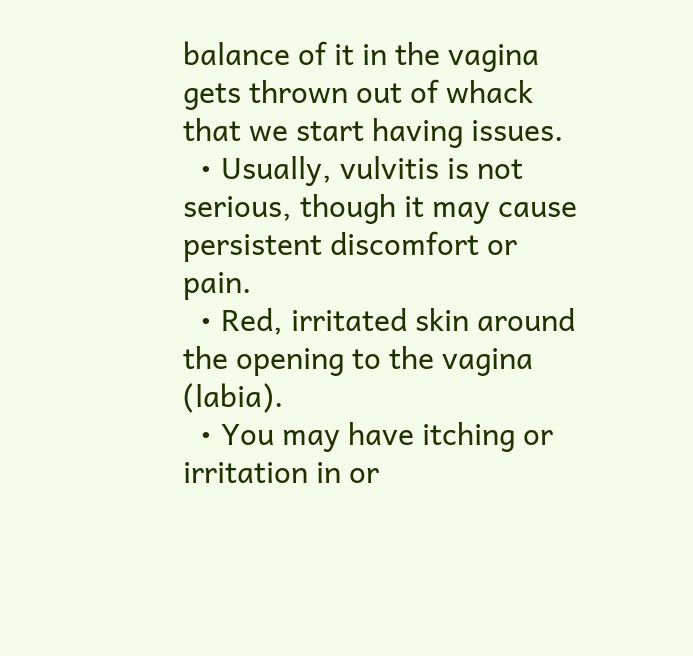balance of it in the vagina gets thrown out of whack that we start having issues.
  • Usually, vulvitis is not serious, though it may cause persistent discomfort or pain.
  • Red, irritated skin around the opening to the vagina (labia).
  • You may have itching or irritation in or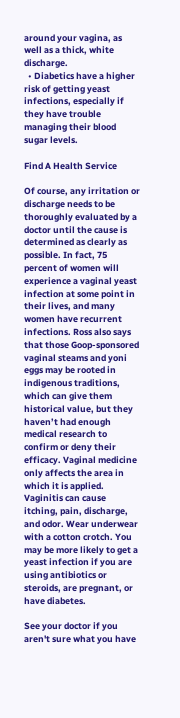around your vagina, as well as a thick, white discharge.
  • Diabetics have a higher risk of getting yeast infections, especially if they have trouble managing their blood sugar levels.

Find A Health Service

Of course, any irritation or discharge needs to be thoroughly evaluated by a doctor until the cause is determined as clearly as possible. In fact, 75 percent of women will experience a vaginal yeast infection at some point in their lives, and many women have recurrent infections. Ross also says that those Goop-sponsored vaginal steams and yoni eggs may be rooted in indigenous traditions, which can give them historical value, but they haven’t had enough medical research to confirm or deny their efficacy. Vaginal medicine only affects the area in which it is applied. Vaginitis can cause itching, pain, discharge, and odor. Wear underwear with a cotton crotch. You may be more likely to get a yeast infection if you are using antibiotics or steroids, are pregnant, or have diabetes.

See your doctor if you aren't sure what you have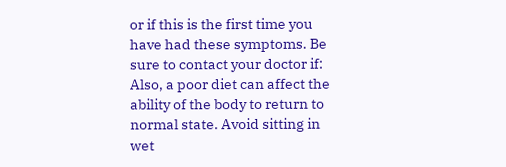or if this is the first time you have had these symptoms. Be sure to contact your doctor if: Also, a poor diet can affect the ability of the body to return to normal state. Avoid sitting in wet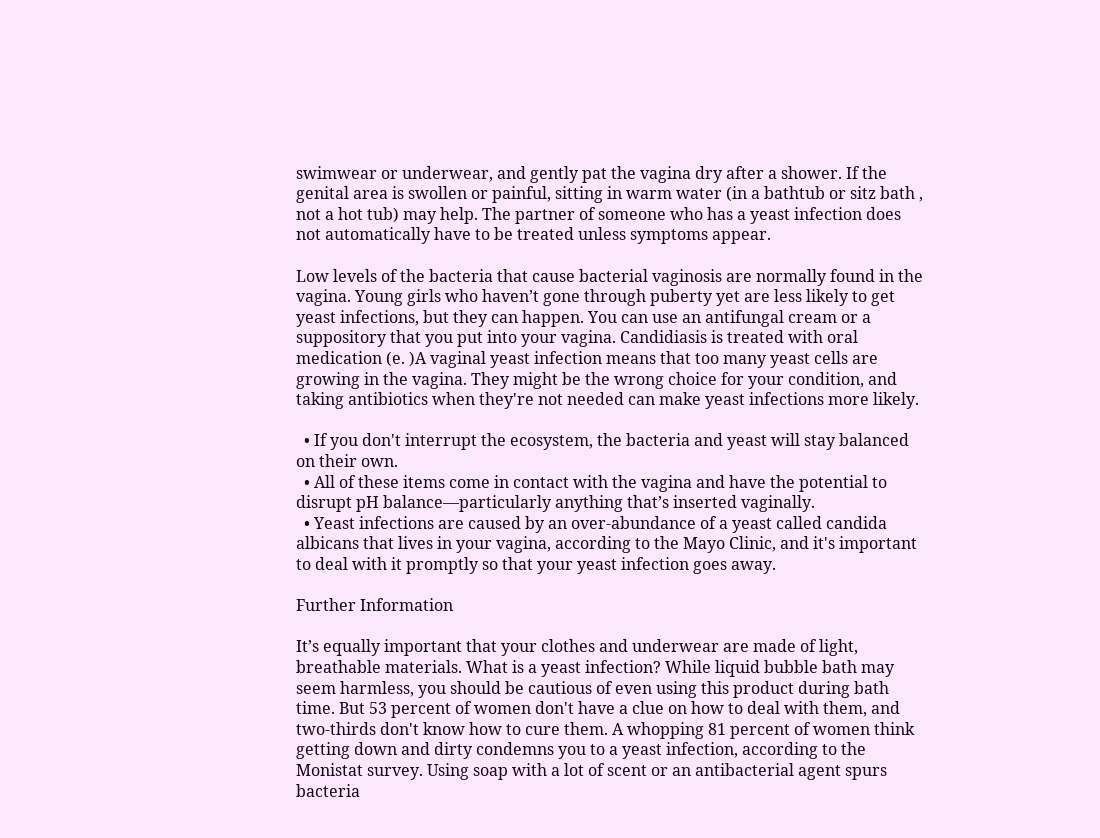swimwear or underwear, and gently pat the vagina dry after a shower. If the genital area is swollen or painful, sitting in warm water (in a bathtub or sitz bath , not a hot tub) may help. The partner of someone who has a yeast infection does not automatically have to be treated unless symptoms appear.

Low levels of the bacteria that cause bacterial vaginosis are normally found in the vagina. Young girls who haven’t gone through puberty yet are less likely to get yeast infections, but they can happen. You can use an antifungal cream or a suppository that you put into your vagina. Candidiasis is treated with oral medication (e. )A vaginal yeast infection means that too many yeast cells are growing in the vagina. They might be the wrong choice for your condition, and taking antibiotics when they're not needed can make yeast infections more likely.

  • If you don't interrupt the ecosystem, the bacteria and yeast will stay balanced on their own.
  • All of these items come in contact with the vagina and have the potential to disrupt pH balance—particularly anything that’s inserted vaginally.
  • Yeast infections are caused by an over-abundance of a yeast called candida albicans that lives in your vagina, according to the Mayo Clinic, and it's important to deal with it promptly so that your yeast infection goes away.

Further Information

It’s equally important that your clothes and underwear are made of light, breathable materials. What is a yeast infection? While liquid bubble bath may seem harmless, you should be cautious of even using this product during bath time. But 53 percent of women don't have a clue on how to deal with them, and two-thirds don't know how to cure them. A whopping 81 percent of women think getting down and dirty condemns you to a yeast infection, according to the Monistat survey. Using soap with a lot of scent or an antibacterial agent spurs bacteria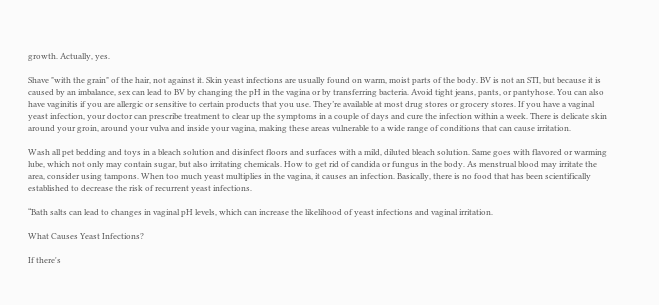growth. Actually, yes.

Shave "with the grain" of the hair, not against it. Skin yeast infections are usually found on warm, moist parts of the body. BV is not an STI, but because it is caused by an imbalance, sex can lead to BV by changing the pH in the vagina or by transferring bacteria. Avoid tight jeans, pants, or pantyhose. You can also have vaginitis if you are allergic or sensitive to certain products that you use. They’re available at most drug stores or grocery stores. If you have a vaginal yeast infection, your doctor can prescribe treatment to clear up the symptoms in a couple of days and cure the infection within a week. There is delicate skin around your groin, around your vulva and inside your vagina, making these areas vulnerable to a wide range of conditions that can cause irritation.

Wash all pet bedding and toys in a bleach solution and disinfect floors and surfaces with a mild, diluted bleach solution. Same goes with flavored or warming lube, which not only may contain sugar, but also irritating chemicals. How to get rid of candida or fungus in the body. As menstrual blood may irritate the area, consider using tampons. When too much yeast multiplies in the vagina, it causes an infection. Basically, there is no food that has been scientifically established to decrease the risk of recurrent yeast infections.

“Bath salts can lead to changes in vaginal pH levels, which can increase the likelihood of yeast infections and vaginal irritation.

What Causes Yeast Infections?

If there's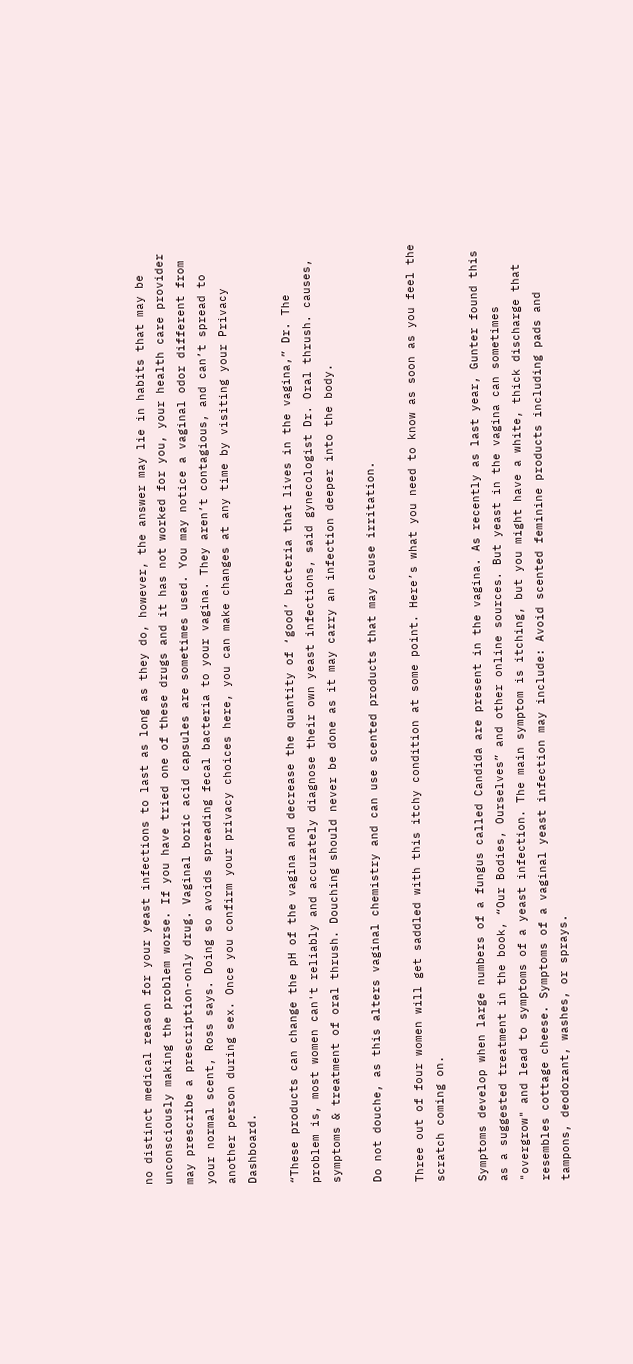no distinct medical reason for your yeast infections to last as long as they do, however, the answer may lie in habits that may be unconsciously making the problem worse. If you have tried one of these drugs and it has not worked for you, your health care provider may prescribe a prescription-only drug. Vaginal boric acid capsules are sometimes used. You may notice a vaginal odor different from your normal scent, Ross says. Doing so avoids spreading fecal bacteria to your vagina. They aren’t contagious, and can’t spread to another person during sex. Once you confirm your privacy choices here, you can make changes at any time by visiting your Privacy Dashboard.

“These products can change the pH of the vagina and decrease the quantity of ‘good’ bacteria that lives in the vagina,” Dr. The problem is, most women can't reliably and accurately diagnose their own yeast infections, said gynecologist Dr. Oral thrush. causes, symptoms & treatment of oral thrush. Douching should never be done as it may carry an infection deeper into the body.

Do not douche, as this alters vaginal chemistry and can use scented products that may cause irritation.

Three out of four women will get saddled with this itchy condition at some point. Here’s what you need to know as soon as you feel the scratch coming on.

Symptoms develop when large numbers of a fungus called Candida are present in the vagina. As recently as last year, Gunter found this as a suggested treatment in the book, “Our Bodies, Ourselves” and other online sources. But yeast in the vagina can sometimes "overgrow" and lead to symptoms of a yeast infection. The main symptom is itching, but you might have a white, thick discharge that resembles cottage cheese. Symptoms of a vaginal yeast infection may include: Avoid scented feminine products including pads and tampons, deodorant, washes, or sprays.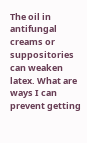The oil in antifungal creams or suppositories can weaken latex. What are ways I can prevent getting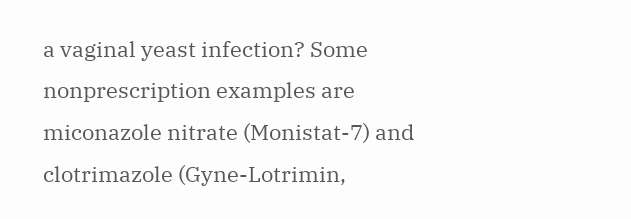a vaginal yeast infection? Some nonprescription examples are miconazole nitrate (Monistat-7) and clotrimazole (Gyne-Lotrimin,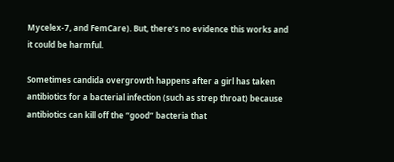Mycelex-7, and FemCare). But, there’s no evidence this works and it could be harmful.

Sometimes candida overgrowth happens after a girl has taken antibiotics for a bacterial infection (such as strep throat) because antibiotics can kill off the “good” bacteria that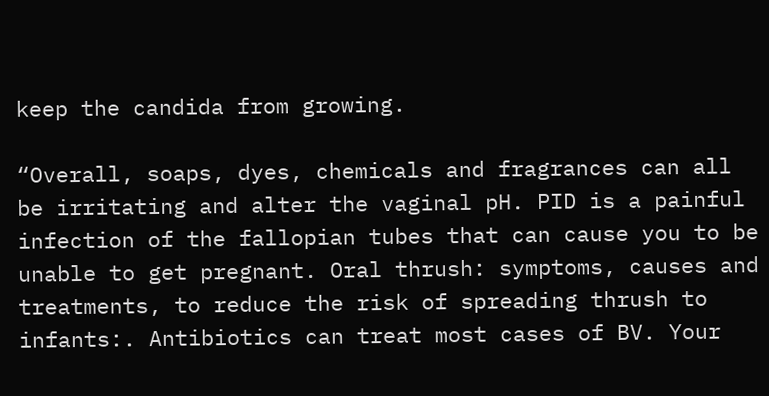keep the candida from growing.

“Overall, soaps, dyes, chemicals and fragrances can all be irritating and alter the vaginal pH. PID is a painful infection of the fallopian tubes that can cause you to be unable to get pregnant. Oral thrush: symptoms, causes and treatments, to reduce the risk of spreading thrush to infants:. Antibiotics can treat most cases of BV. Your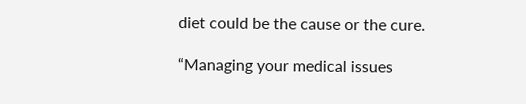diet could be the cause or the cure.

“Managing your medical issues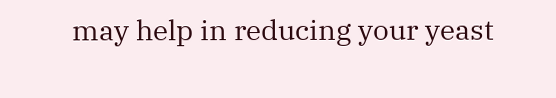may help in reducing your yeast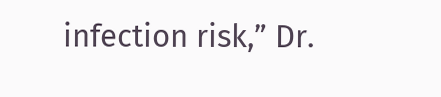infection risk,” Dr.